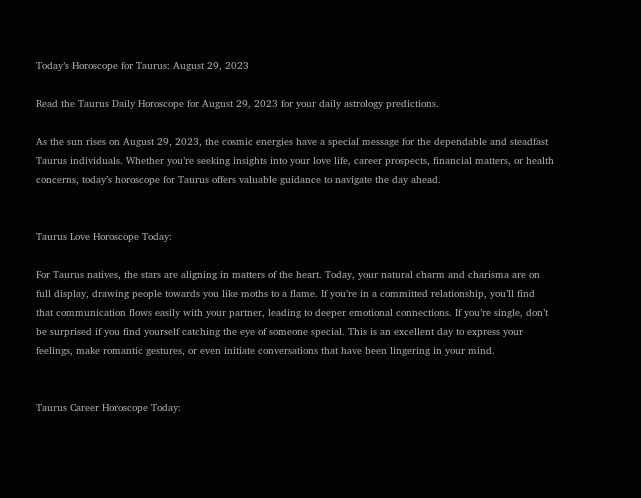Today’s Horoscope for Taurus: August 29, 2023

Read the Taurus Daily Horoscope for August 29, 2023 for your daily astrology predictions.

As the sun rises on August 29, 2023, the cosmic energies have a special message for the dependable and steadfast Taurus individuals. Whether you’re seeking insights into your love life, career prospects, financial matters, or health concerns, today’s horoscope for Taurus offers valuable guidance to navigate the day ahead.


Taurus Love Horoscope Today:

For Taurus natives, the stars are aligning in matters of the heart. Today, your natural charm and charisma are on full display, drawing people towards you like moths to a flame. If you’re in a committed relationship, you’ll find that communication flows easily with your partner, leading to deeper emotional connections. If you’re single, don’t be surprised if you find yourself catching the eye of someone special. This is an excellent day to express your feelings, make romantic gestures, or even initiate conversations that have been lingering in your mind.


Taurus Career Horoscope Today: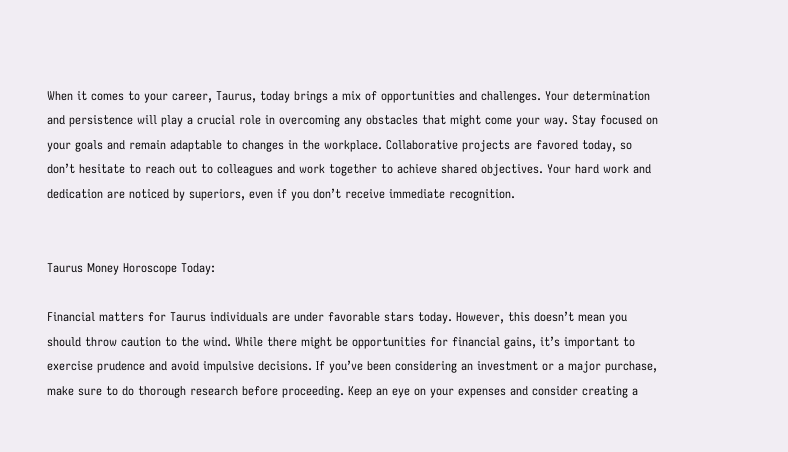When it comes to your career, Taurus, today brings a mix of opportunities and challenges. Your determination and persistence will play a crucial role in overcoming any obstacles that might come your way. Stay focused on your goals and remain adaptable to changes in the workplace. Collaborative projects are favored today, so don’t hesitate to reach out to colleagues and work together to achieve shared objectives. Your hard work and dedication are noticed by superiors, even if you don’t receive immediate recognition.


Taurus Money Horoscope Today:

Financial matters for Taurus individuals are under favorable stars today. However, this doesn’t mean you should throw caution to the wind. While there might be opportunities for financial gains, it’s important to exercise prudence and avoid impulsive decisions. If you’ve been considering an investment or a major purchase, make sure to do thorough research before proceeding. Keep an eye on your expenses and consider creating a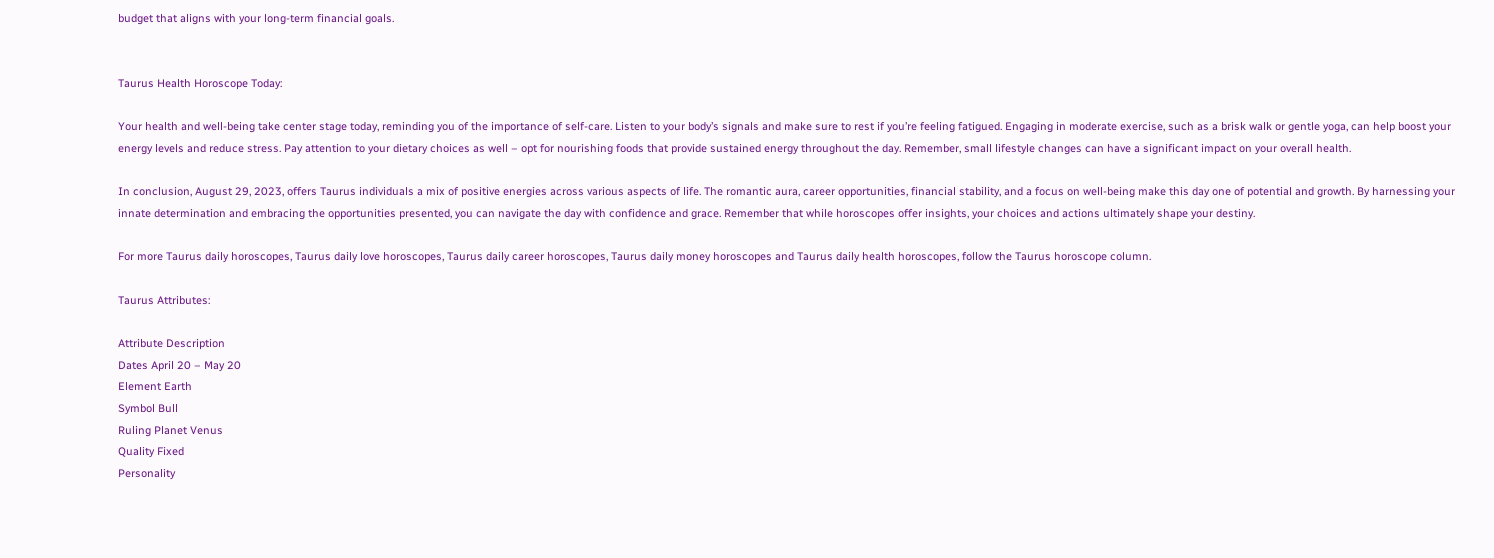budget that aligns with your long-term financial goals.


Taurus Health Horoscope Today:

Your health and well-being take center stage today, reminding you of the importance of self-care. Listen to your body’s signals and make sure to rest if you’re feeling fatigued. Engaging in moderate exercise, such as a brisk walk or gentle yoga, can help boost your energy levels and reduce stress. Pay attention to your dietary choices as well – opt for nourishing foods that provide sustained energy throughout the day. Remember, small lifestyle changes can have a significant impact on your overall health.

In conclusion, August 29, 2023, offers Taurus individuals a mix of positive energies across various aspects of life. The romantic aura, career opportunities, financial stability, and a focus on well-being make this day one of potential and growth. By harnessing your innate determination and embracing the opportunities presented, you can navigate the day with confidence and grace. Remember that while horoscopes offer insights, your choices and actions ultimately shape your destiny.

For more Taurus daily horoscopes, Taurus daily love horoscopes, Taurus daily career horoscopes, Taurus daily money horoscopes and Taurus daily health horoscopes, follow the Taurus horoscope column.

Taurus Attributes:

Attribute Description
Dates April 20 – May 20
Element Earth
Symbol Bull
Ruling Planet Venus
Quality Fixed
Personality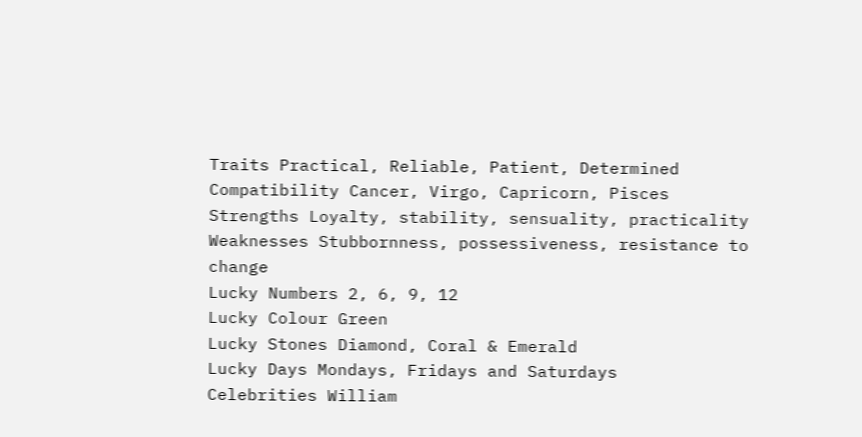Traits Practical, Reliable, Patient, Determined
Compatibility Cancer, Virgo, Capricorn, Pisces
Strengths Loyalty, stability, sensuality, practicality
Weaknesses Stubbornness, possessiveness, resistance to change
Lucky Numbers 2, 6, 9, 12
Lucky Colour Green
Lucky Stones Diamond, Coral & Emerald
Lucky Days Mondays, Fridays and Saturdays
Celebrities William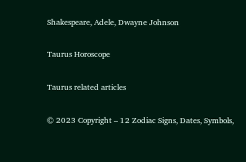Shakespeare, Adele, Dwayne Johnson

Taurus Horoscope

Taurus related articles

© 2023 Copyright – 12 Zodiac Signs, Dates, Symbols,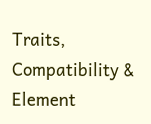Traits, Compatibility & Element